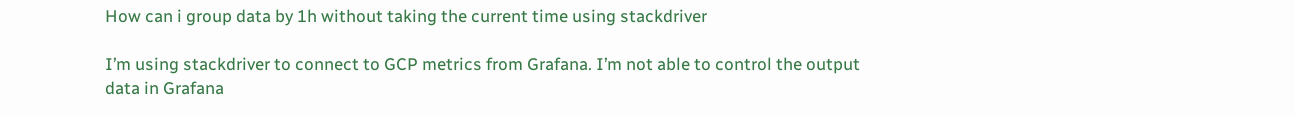How can i group data by 1h without taking the current time using stackdriver

I’m using stackdriver to connect to GCP metrics from Grafana. I’m not able to control the output data in Grafana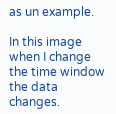as un example.

In this image when I change the time window the data changes.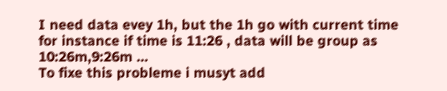I need data evey 1h, but the 1h go with current time for instance if time is 11:26 , data will be group as 10:26m,9:26m …
To fixe this probleme i musyt add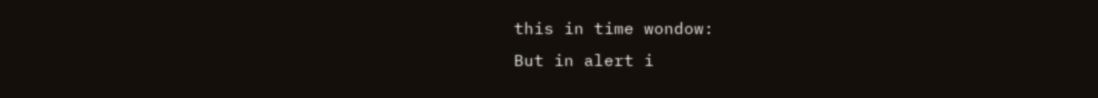this in time wondow:
But in alert i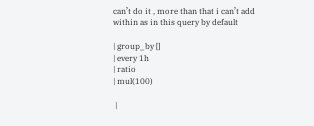can’t do it , more than that i can’t add within as in this query by default

| group_by []
| every 1h
| ratio
| mul(100)

 |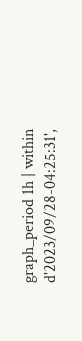graph_period 1h | within d'2023/09/28-04:25:31',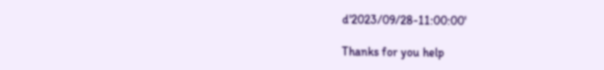d'2023/09/28-11:00:00'

Thanks for you help